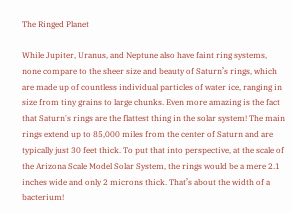The Ringed Planet

While Jupiter, Uranus, and Neptune also have faint ring systems, none compare to the sheer size and beauty of Saturn’s rings, which are made up of countless individual particles of water ice, ranging in size from tiny grains to large chunks. Even more amazing is the fact that Saturn's rings are the flattest thing in the solar system! The main rings extend up to 85,000 miles from the center of Saturn and are typically just 30 feet thick. To put that into perspective, at the scale of the Arizona Scale Model Solar System, the rings would be a mere 2.1 inches wide and only 2 microns thick. That’s about the width of a bacterium!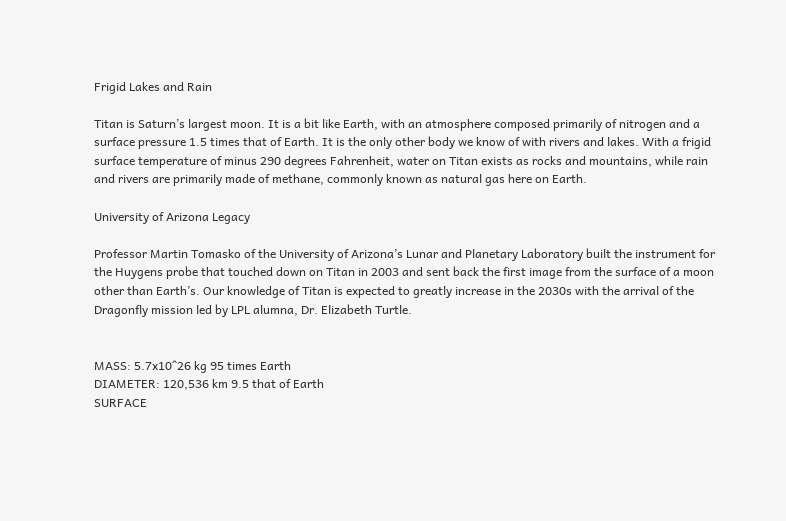Frigid Lakes and Rain

Titan is Saturn’s largest moon. It is a bit like Earth, with an atmosphere composed primarily of nitrogen and a surface pressure 1.5 times that of Earth. It is the only other body we know of with rivers and lakes. With a frigid surface temperature of minus 290 degrees Fahrenheit, water on Titan exists as rocks and mountains, while rain and rivers are primarily made of methane, commonly known as natural gas here on Earth.

University of Arizona Legacy

Professor Martin Tomasko of the University of Arizona’s Lunar and Planetary Laboratory built the instrument for the Huygens probe that touched down on Titan in 2003 and sent back the first image from the surface of a moon other than Earth’s. Our knowledge of Titan is expected to greatly increase in the 2030s with the arrival of the Dragonfly mission led by LPL alumna, Dr. Elizabeth Turtle.


MASS: 5.7x10^26 kg 95 times Earth
DIAMETER: 120,536 km 9.5 that of Earth
SURFACE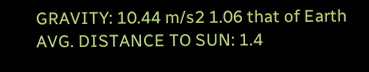GRAVITY: 10.44 m/s2 1.06 that of Earth
AVG. DISTANCE TO SUN: 1.4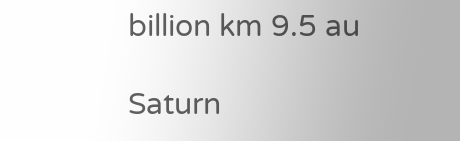billion km 9.5 au

Saturn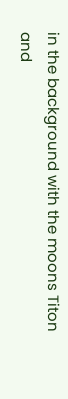in the background with the moons Titon and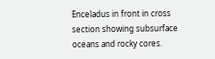Enceladus in front in cross section showing subsurface oceans and rocky cores.